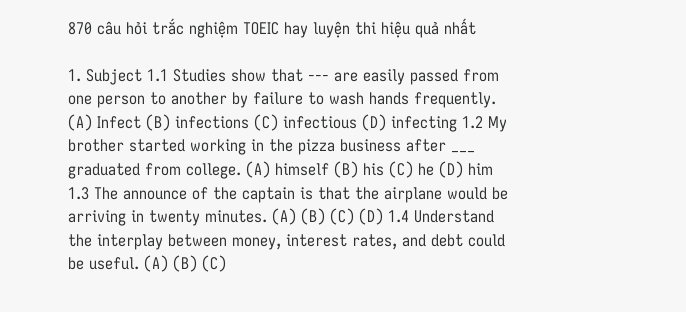870 câu hỏi trắc nghiệm TOEIC hay luyện thi hiệu quả nhất

1. Subject 1.1 Studies show that --- are easily passed from one person to another by failure to wash hands frequently. (A) Infect (B) infections (C) infectious (D) infecting 1.2 My brother started working in the pizza business after ___ graduated from college. (A) himself (B) his (C) he (D) him 1.3 The announce of the captain is that the airplane would be arriving in twenty minutes. (A) (B) (C) (D) 1.4 Understand the interplay between money, interest rates, and debt could be useful. (A) (B) (C)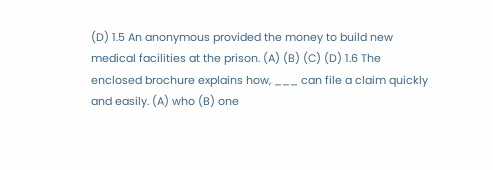(D) 1.5 An anonymous provided the money to build new medical facilities at the prison. (A) (B) (C) (D) 1.6 The enclosed brochure explains how, ___ can file a claim quickly and easily. (A) who (B) one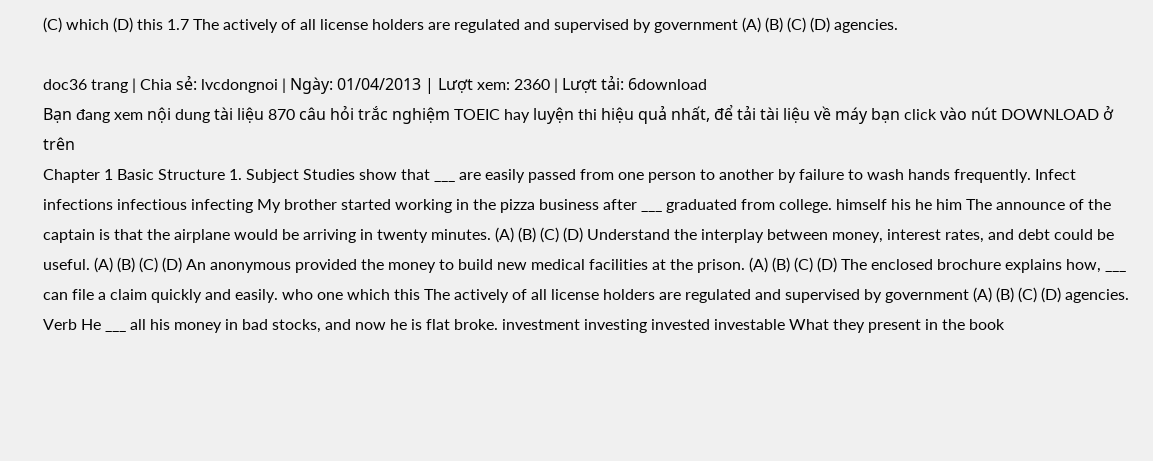(C) which (D) this 1.7 The actively of all license holders are regulated and supervised by government (A) (B) (C) (D) agencies.

doc36 trang | Chia sẻ: lvcdongnoi | Ngày: 01/04/2013 | Lượt xem: 2360 | Lượt tải: 6download
Bạn đang xem nội dung tài liệu 870 câu hỏi trắc nghiệm TOEIC hay luyện thi hiệu quả nhất, để tải tài liệu về máy bạn click vào nút DOWNLOAD ở trên
Chapter 1 Basic Structure 1. Subject Studies show that ___ are easily passed from one person to another by failure to wash hands frequently. Infect infections infectious infecting My brother started working in the pizza business after ___ graduated from college. himself his he him The announce of the captain is that the airplane would be arriving in twenty minutes. (A) (B) (C) (D) Understand the interplay between money, interest rates, and debt could be useful. (A) (B) (C) (D) An anonymous provided the money to build new medical facilities at the prison. (A) (B) (C) (D) The enclosed brochure explains how, ___ can file a claim quickly and easily. who one which this The actively of all license holders are regulated and supervised by government (A) (B) (C) (D) agencies. Verb He ___ all his money in bad stocks, and now he is flat broke. investment investing invested investable What they present in the book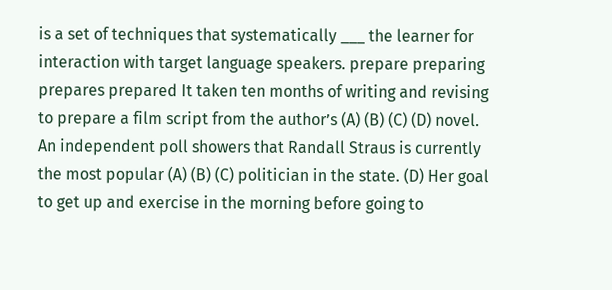is a set of techniques that systematically ___ the learner for interaction with target language speakers. prepare preparing prepares prepared It taken ten months of writing and revising to prepare a film script from the author’s (A) (B) (C) (D) novel. An independent poll showers that Randall Straus is currently the most popular (A) (B) (C) politician in the state. (D) Her goal to get up and exercise in the morning before going to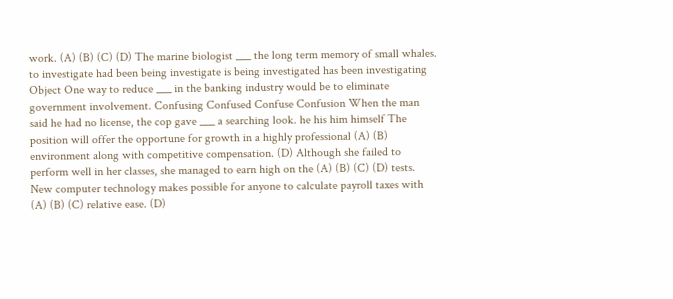work. (A) (B) (C) (D) The marine biologist ___ the long term memory of small whales. to investigate had been being investigate is being investigated has been investigating Object One way to reduce ___ in the banking industry would be to eliminate government involvement. Confusing Confused Confuse Confusion When the man said he had no license, the cop gave ___ a searching look. he his him himself The position will offer the opportune for growth in a highly professional (A) (B) environment along with competitive compensation. (D) Although she failed to perform well in her classes, she managed to earn high on the (A) (B) (C) (D) tests. New computer technology makes possible for anyone to calculate payroll taxes with (A) (B) (C) relative ease. (D)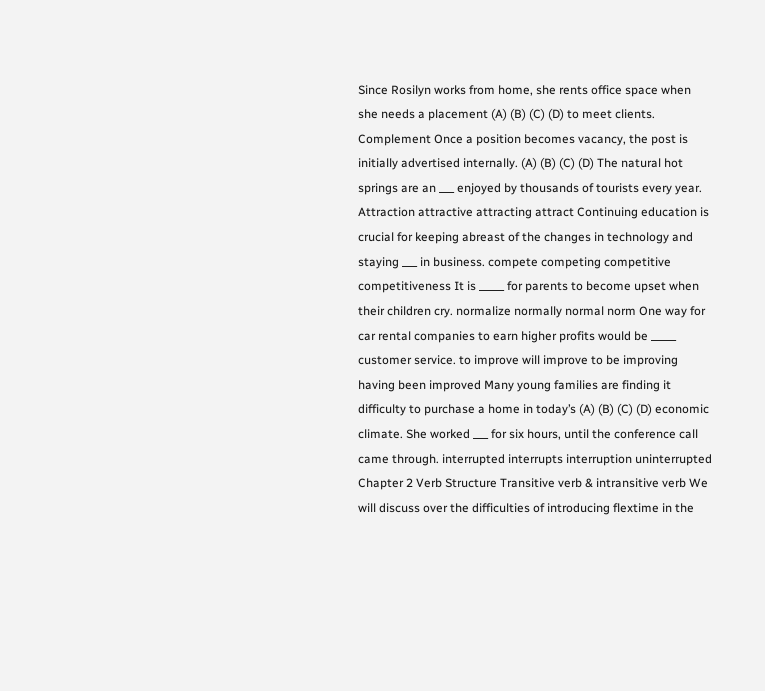Since Rosilyn works from home, she rents office space when she needs a placement (A) (B) (C) (D) to meet clients. Complement Once a position becomes vacancy, the post is initially advertised internally. (A) (B) (C) (D) The natural hot springs are an ___ enjoyed by thousands of tourists every year. Attraction attractive attracting attract Continuing education is crucial for keeping abreast of the changes in technology and staying ___ in business. compete competing competitive competitiveness It is _____ for parents to become upset when their children cry. normalize normally normal norm One way for car rental companies to earn higher profits would be _____ customer service. to improve will improve to be improving having been improved Many young families are finding it difficulty to purchase a home in today’s (A) (B) (C) (D) economic climate. She worked ___ for six hours, until the conference call came through. interrupted interrupts interruption uninterrupted Chapter 2 Verb Structure Transitive verb & intransitive verb We will discuss over the difficulties of introducing flextime in the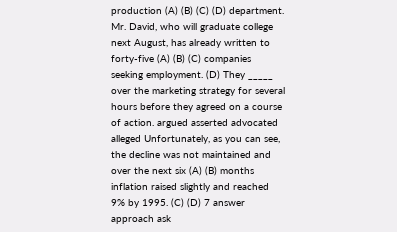production (A) (B) (C) (D) department. Mr. David, who will graduate college next August, has already written to forty-five (A) (B) (C) companies seeking employment. (D) They _____ over the marketing strategy for several hours before they agreed on a course of action. argued asserted advocated alleged Unfortunately, as you can see, the decline was not maintained and over the next six (A) (B) months inflation raised slightly and reached 9% by 1995. (C) (D) 7 answer approach ask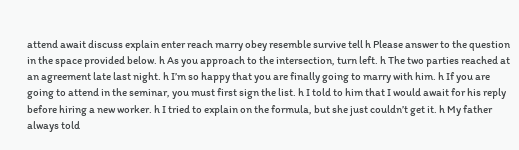attend await discuss explain enter reach marry obey resemble survive tell h Please answer to the question in the space provided below. h As you approach to the intersection, turn left. h The two parties reached at an agreement late last night. h I’m so happy that you are finally going to marry with him. h If you are going to attend in the seminar, you must first sign the list. h I told to him that I would await for his reply before hiring a new worker. h I tried to explain on the formula, but she just couldn’t get it. h My father always told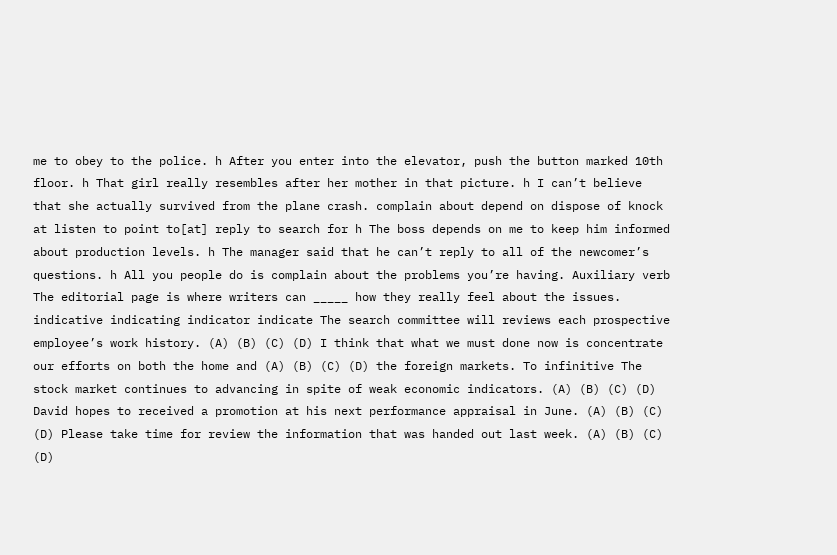me to obey to the police. h After you enter into the elevator, push the button marked 10th floor. h That girl really resembles after her mother in that picture. h I can’t believe that she actually survived from the plane crash. complain about depend on dispose of knock at listen to point to[at] reply to search for h The boss depends on me to keep him informed about production levels. h The manager said that he can’t reply to all of the newcomer’s questions. h All you people do is complain about the problems you’re having. Auxiliary verb The editorial page is where writers can _____ how they really feel about the issues. indicative indicating indicator indicate The search committee will reviews each prospective employee’s work history. (A) (B) (C) (D) I think that what we must done now is concentrate our efforts on both the home and (A) (B) (C) (D) the foreign markets. To infinitive The stock market continues to advancing in spite of weak economic indicators. (A) (B) (C) (D) David hopes to received a promotion at his next performance appraisal in June. (A) (B) (C) (D) Please take time for review the information that was handed out last week. (A) (B) (C) (D)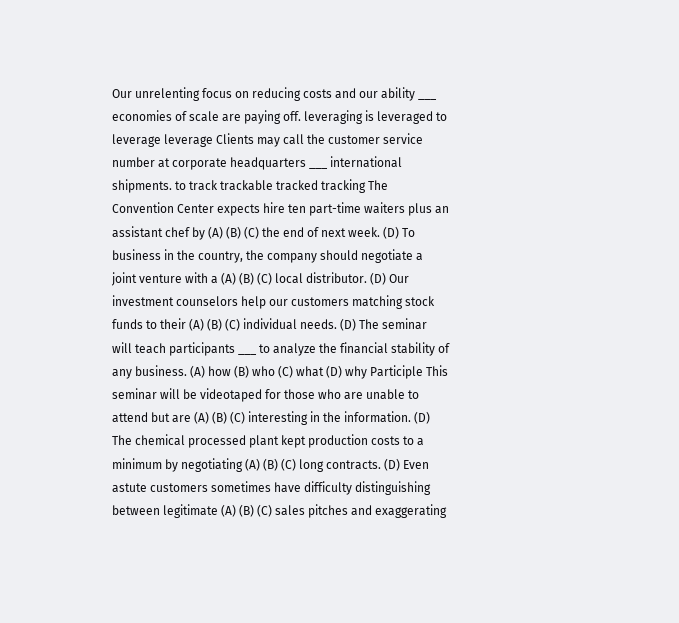Our unrelenting focus on reducing costs and our ability ___ economies of scale are paying off. leveraging is leveraged to leverage leverage Clients may call the customer service number at corporate headquarters ___ international shipments. to track trackable tracked tracking The Convention Center expects hire ten part-time waiters plus an assistant chef by (A) (B) (C) the end of next week. (D) To business in the country, the company should negotiate a joint venture with a (A) (B) (C) local distributor. (D) Our investment counselors help our customers matching stock funds to their (A) (B) (C) individual needs. (D) The seminar will teach participants ___ to analyze the financial stability of any business. (A) how (B) who (C) what (D) why Participle This seminar will be videotaped for those who are unable to attend but are (A) (B) (C) interesting in the information. (D) The chemical processed plant kept production costs to a minimum by negotiating (A) (B) (C) long contracts. (D) Even astute customers sometimes have difficulty distinguishing between legitimate (A) (B) (C) sales pitches and exaggerating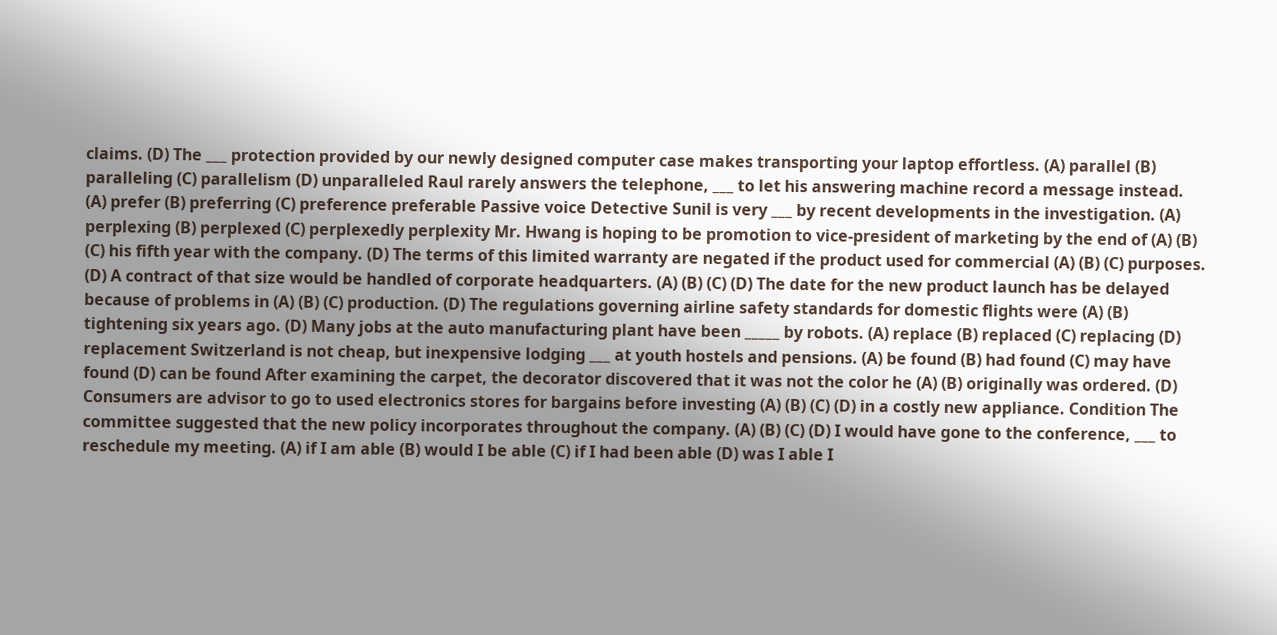claims. (D) The ___ protection provided by our newly designed computer case makes transporting your laptop effortless. (A) parallel (B) paralleling (C) parallelism (D) unparalleled Raul rarely answers the telephone, ___ to let his answering machine record a message instead. (A) prefer (B) preferring (C) preference preferable Passive voice Detective Sunil is very ___ by recent developments in the investigation. (A) perplexing (B) perplexed (C) perplexedly perplexity Mr. Hwang is hoping to be promotion to vice-president of marketing by the end of (A) (B) (C) his fifth year with the company. (D) The terms of this limited warranty are negated if the product used for commercial (A) (B) (C) purposes. (D) A contract of that size would be handled of corporate headquarters. (A) (B) (C) (D) The date for the new product launch has be delayed because of problems in (A) (B) (C) production. (D) The regulations governing airline safety standards for domestic flights were (A) (B) tightening six years ago. (D) Many jobs at the auto manufacturing plant have been _____ by robots. (A) replace (B) replaced (C) replacing (D) replacement Switzerland is not cheap, but inexpensive lodging ___ at youth hostels and pensions. (A) be found (B) had found (C) may have found (D) can be found After examining the carpet, the decorator discovered that it was not the color he (A) (B) originally was ordered. (D) Consumers are advisor to go to used electronics stores for bargains before investing (A) (B) (C) (D) in a costly new appliance. Condition The committee suggested that the new policy incorporates throughout the company. (A) (B) (C) (D) I would have gone to the conference, ___ to reschedule my meeting. (A) if I am able (B) would I be able (C) if I had been able (D) was I able I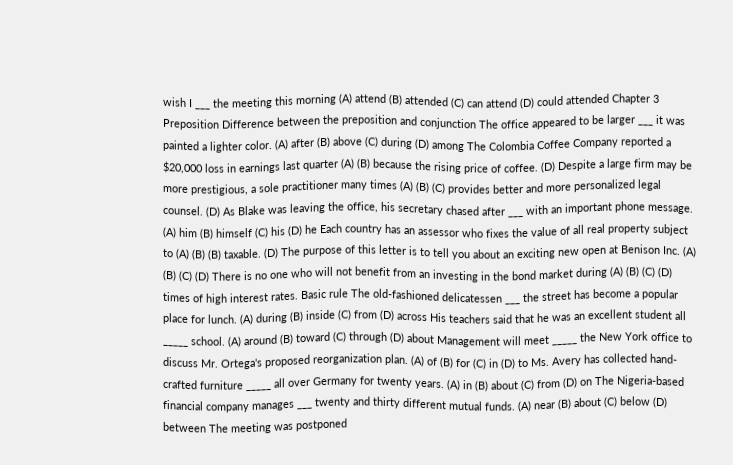wish I ___ the meeting this morning (A) attend (B) attended (C) can attend (D) could attended Chapter 3 Preposition Difference between the preposition and conjunction The office appeared to be larger ___ it was painted a lighter color. (A) after (B) above (C) during (D) among The Colombia Coffee Company reported a $20,000 loss in earnings last quarter (A) (B) because the rising price of coffee. (D) Despite a large firm may be more prestigious, a sole practitioner many times (A) (B) (C) provides better and more personalized legal counsel. (D) As Blake was leaving the office, his secretary chased after ___ with an important phone message. (A) him (B) himself (C) his (D) he Each country has an assessor who fixes the value of all real property subject to (A) (B) (B) taxable. (D) The purpose of this letter is to tell you about an exciting new open at Benison Inc. (A) (B) (C) (D) There is no one who will not benefit from an investing in the bond market during (A) (B) (C) (D) times of high interest rates. Basic rule The old-fashioned delicatessen ___ the street has become a popular place for lunch. (A) during (B) inside (C) from (D) across His teachers said that he was an excellent student all _____ school. (A) around (B) toward (C) through (D) about Management will meet _____ the New York office to discuss Mr. Ortega's proposed reorganization plan. (A) of (B) for (C) in (D) to Ms. Avery has collected hand-crafted furniture _____ all over Germany for twenty years. (A) in (B) about (C) from (D) on The Nigeria-based financial company manages ___ twenty and thirty different mutual funds. (A) near (B) about (C) below (D) between The meeting was postponed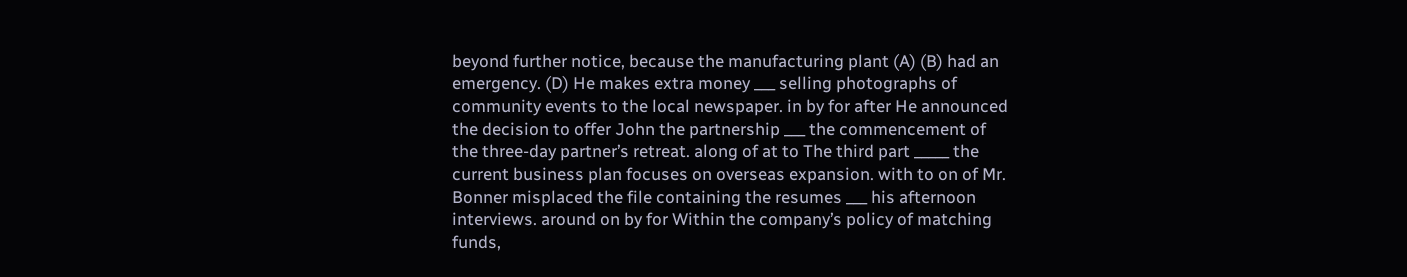beyond further notice, because the manufacturing plant (A) (B) had an emergency. (D) He makes extra money ___ selling photographs of community events to the local newspaper. in by for after He announced the decision to offer John the partnership ___ the commencement of the three-day partner’s retreat. along of at to The third part _____ the current business plan focuses on overseas expansion. with to on of Mr. Bonner misplaced the file containing the resumes ___ his afternoon interviews. around on by for Within the company’s policy of matching funds,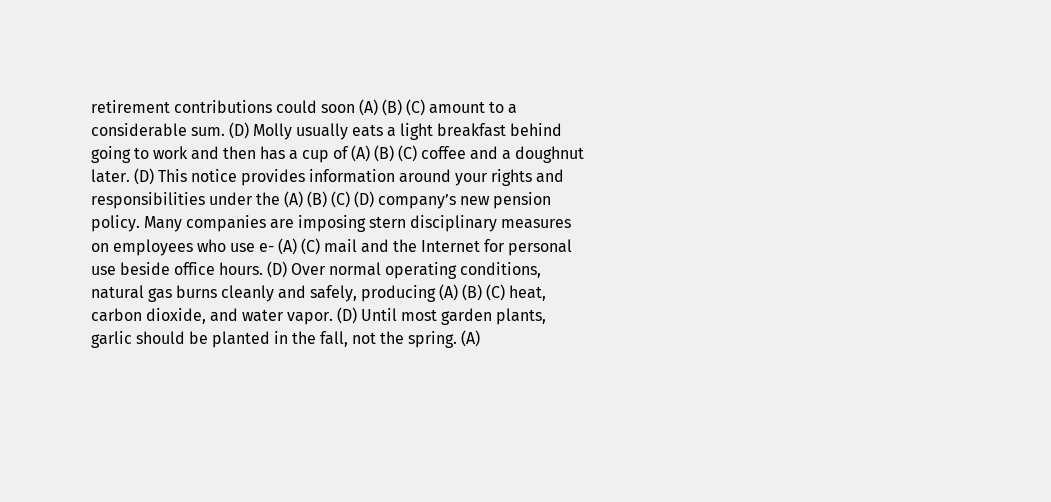retirement contributions could soon (A) (B) (C) amount to a considerable sum. (D) Molly usually eats a light breakfast behind going to work and then has a cup of (A) (B) (C) coffee and a doughnut later. (D) This notice provides information around your rights and responsibilities under the (A) (B) (C) (D) company’s new pension policy. Many companies are imposing stern disciplinary measures on employees who use e- (A) (C) mail and the Internet for personal use beside office hours. (D) Over normal operating conditions, natural gas burns cleanly and safely, producing (A) (B) (C) heat, carbon dioxide, and water vapor. (D) Until most garden plants, garlic should be planted in the fall, not the spring. (A)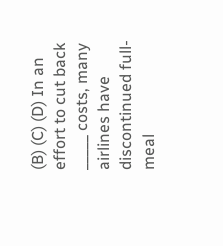(B) (C) (D) In an effort to cut back _____ costs, many airlines have discontinued full-meal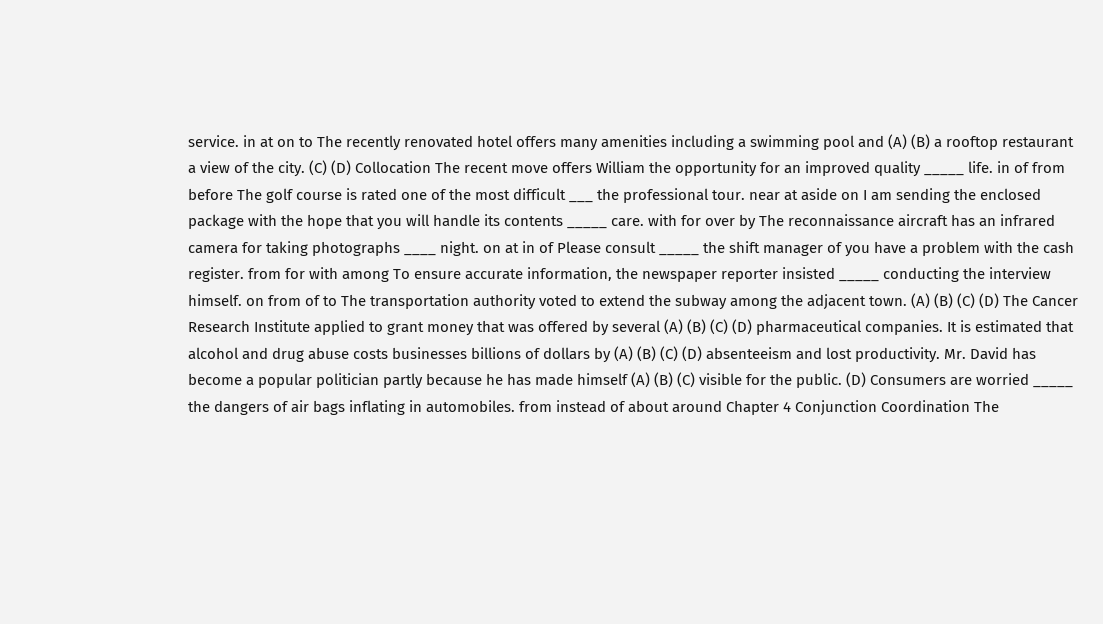service. in at on to The recently renovated hotel offers many amenities including a swimming pool and (A) (B) a rooftop restaurant a view of the city. (C) (D) Collocation The recent move offers William the opportunity for an improved quality _____ life. in of from before The golf course is rated one of the most difficult ___ the professional tour. near at aside on I am sending the enclosed package with the hope that you will handle its contents _____ care. with for over by The reconnaissance aircraft has an infrared camera for taking photographs ____ night. on at in of Please consult _____ the shift manager of you have a problem with the cash register. from for with among To ensure accurate information, the newspaper reporter insisted _____ conducting the interview himself. on from of to The transportation authority voted to extend the subway among the adjacent town. (A) (B) (C) (D) The Cancer Research Institute applied to grant money that was offered by several (A) (B) (C) (D) pharmaceutical companies. It is estimated that alcohol and drug abuse costs businesses billions of dollars by (A) (B) (C) (D) absenteeism and lost productivity. Mr. David has become a popular politician partly because he has made himself (A) (B) (C) visible for the public. (D) Consumers are worried _____ the dangers of air bags inflating in automobiles. from instead of about around Chapter 4 Conjunction Coordination The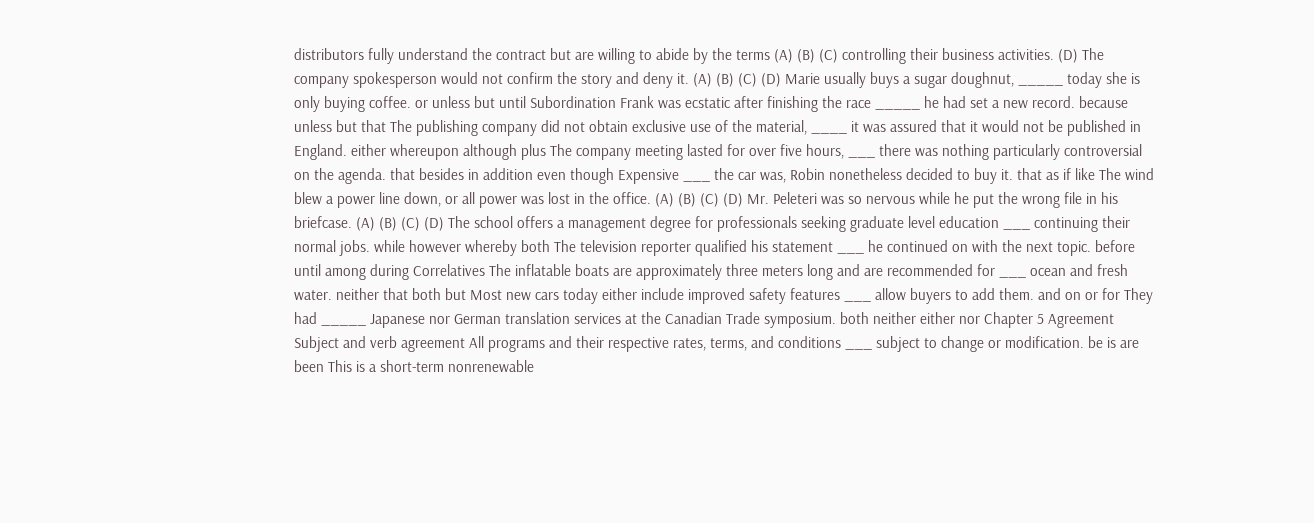distributors fully understand the contract but are willing to abide by the terms (A) (B) (C) controlling their business activities. (D) The company spokesperson would not confirm the story and deny it. (A) (B) (C) (D) Marie usually buys a sugar doughnut, _____ today she is only buying coffee. or unless but until Subordination Frank was ecstatic after finishing the race _____ he had set a new record. because unless but that The publishing company did not obtain exclusive use of the material, ____ it was assured that it would not be published in England. either whereupon although plus The company meeting lasted for over five hours, ___ there was nothing particularly controversial on the agenda. that besides in addition even though Expensive ___ the car was, Robin nonetheless decided to buy it. that as if like The wind blew a power line down, or all power was lost in the office. (A) (B) (C) (D) Mr. Peleteri was so nervous while he put the wrong file in his briefcase. (A) (B) (C) (D) The school offers a management degree for professionals seeking graduate level education ___ continuing their normal jobs. while however whereby both The television reporter qualified his statement ___ he continued on with the next topic. before until among during Correlatives The inflatable boats are approximately three meters long and are recommended for ___ ocean and fresh water. neither that both but Most new cars today either include improved safety features ___ allow buyers to add them. and on or for They had _____ Japanese nor German translation services at the Canadian Trade symposium. both neither either nor Chapter 5 Agreement Subject and verb agreement All programs and their respective rates, terms, and conditions ___ subject to change or modification. be is are been This is a short-term nonrenewable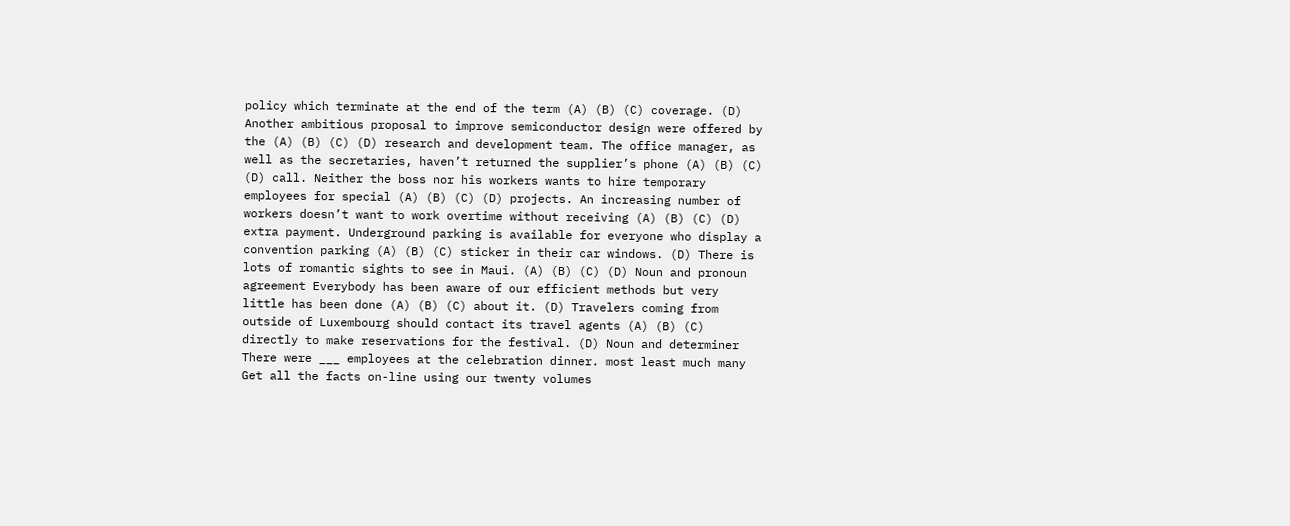policy which terminate at the end of the term (A) (B) (C) coverage. (D) Another ambitious proposal to improve semiconductor design were offered by the (A) (B) (C) (D) research and development team. The office manager, as well as the secretaries, haven’t returned the supplier’s phone (A) (B) (C) (D) call. Neither the boss nor his workers wants to hire temporary employees for special (A) (B) (C) (D) projects. An increasing number of workers doesn’t want to work overtime without receiving (A) (B) (C) (D) extra payment. Underground parking is available for everyone who display a convention parking (A) (B) (C) sticker in their car windows. (D) There is lots of romantic sights to see in Maui. (A) (B) (C) (D) Noun and pronoun agreement Everybody has been aware of our efficient methods but very little has been done (A) (B) (C) about it. (D) Travelers coming from outside of Luxembourg should contact its travel agents (A) (B) (C) directly to make reservations for the festival. (D) Noun and determiner There were ___ employees at the celebration dinner. most least much many Get all the facts on-line using our twenty volumes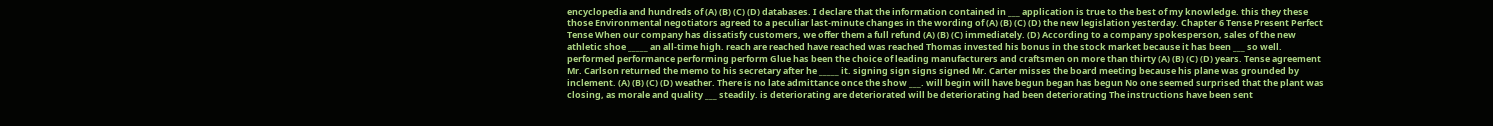encyclopedia and hundreds of (A) (B) (C) (D) databases. I declare that the information contained in ___ application is true to the best of my knowledge. this they these those Environmental negotiators agreed to a peculiar last-minute changes in the wording of (A) (B) (C) (D) the new legislation yesterday. Chapter 6 Tense Present Perfect Tense When our company has dissatisfy customers, we offer them a full refund (A) (B) (C) immediately. (D) According to a company spokesperson, sales of the new athletic shoe _____ an all-time high. reach are reached have reached was reached Thomas invested his bonus in the stock market because it has been ___ so well. performed performance performing perform Glue has been the choice of leading manufacturers and craftsmen on more than thirty (A) (B) (C) (D) years. Tense agreement Mr. Carlson returned the memo to his secretary after he _____ it. signing sign signs signed Mr. Carter misses the board meeting because his plane was grounded by inclement. (A) (B) (C) (D) weather. There is no late admittance once the show ___. will begin will have begun began has begun No one seemed surprised that the plant was closing, as morale and quality ___ steadily. is deteriorating are deteriorated will be deteriorating had been deteriorating The instructions have been sent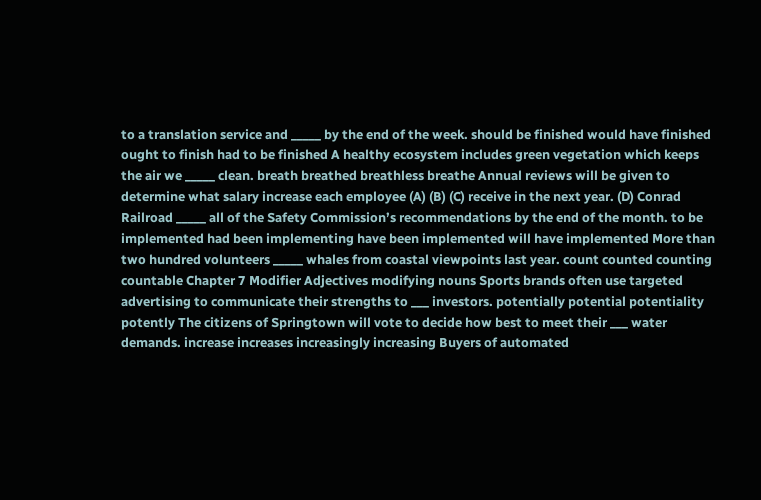to a translation service and _____ by the end of the week. should be finished would have finished ought to finish had to be finished A healthy ecosystem includes green vegetation which keeps the air we _____ clean. breath breathed breathless breathe Annual reviews will be given to determine what salary increase each employee (A) (B) (C) receive in the next year. (D) Conrad Railroad _____ all of the Safety Commission’s recommendations by the end of the month. to be implemented had been implementing have been implemented will have implemented More than two hundred volunteers _____ whales from coastal viewpoints last year. count counted counting countable Chapter 7 Modifier Adjectives modifying nouns Sports brands often use targeted advertising to communicate their strengths to ___ investors. potentially potential potentiality potently The citizens of Springtown will vote to decide how best to meet their ___ water demands. increase increases increasingly increasing Buyers of automated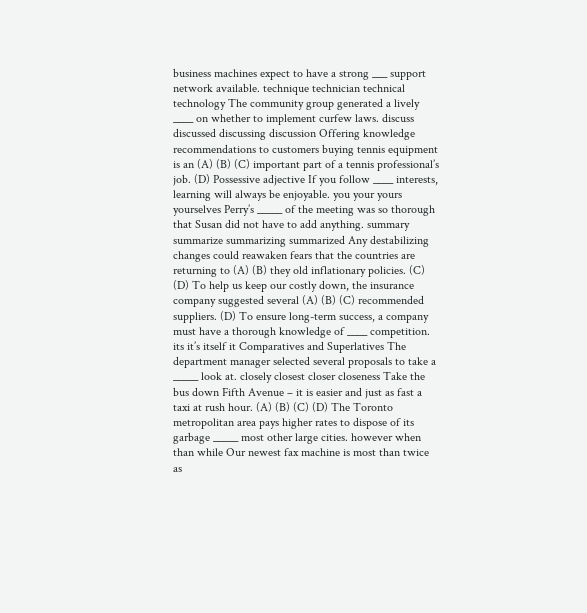business machines expect to have a strong ___ support network available. technique technician technical technology The community group generated a lively ____ on whether to implement curfew laws. discuss discussed discussing discussion Offering knowledge recommendations to customers buying tennis equipment is an (A) (B) (C) important part of a tennis professional’s job. (D) Possessive adjective If you follow ____ interests, learning will always be enjoyable. you your yours yourselves Perry’s _____ of the meeting was so thorough that Susan did not have to add anything. summary summarize summarizing summarized Any destabilizing changes could reawaken fears that the countries are returning to (A) (B) they old inflationary policies. (C) (D) To help us keep our costly down, the insurance company suggested several (A) (B) (C) recommended suppliers. (D) To ensure long-term success, a company must have a thorough knowledge of ____ competition. its it’s itself it Comparatives and Superlatives The department manager selected several proposals to take a _____ look at. closely closest closer closeness Take the bus down Fifth Avenue – it is easier and just as fast a taxi at rush hour. (A) (B) (C) (D) The Toronto metropolitan area pays higher rates to dispose of its garbage _____ most other large cities. however when than while Our newest fax machine is most than twice as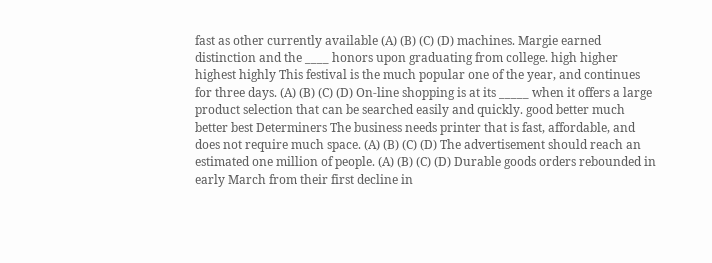fast as other currently available (A) (B) (C) (D) machines. Margie earned distinction and the ____ honors upon graduating from college. high higher highest highly This festival is the much popular one of the year, and continues for three days. (A) (B) (C) (D) On-line shopping is at its _____ when it offers a large product selection that can be searched easily and quickly. good better much better best Determiners The business needs printer that is fast, affordable, and does not require much space. (A) (B) (C) (D) The advertisement should reach an estimated one million of people. (A) (B) (C) (D) Durable goods orders rebounded in early March from their first decline in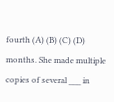fourth (A) (B) (C) (D) months. She made multiple copies of several ___ in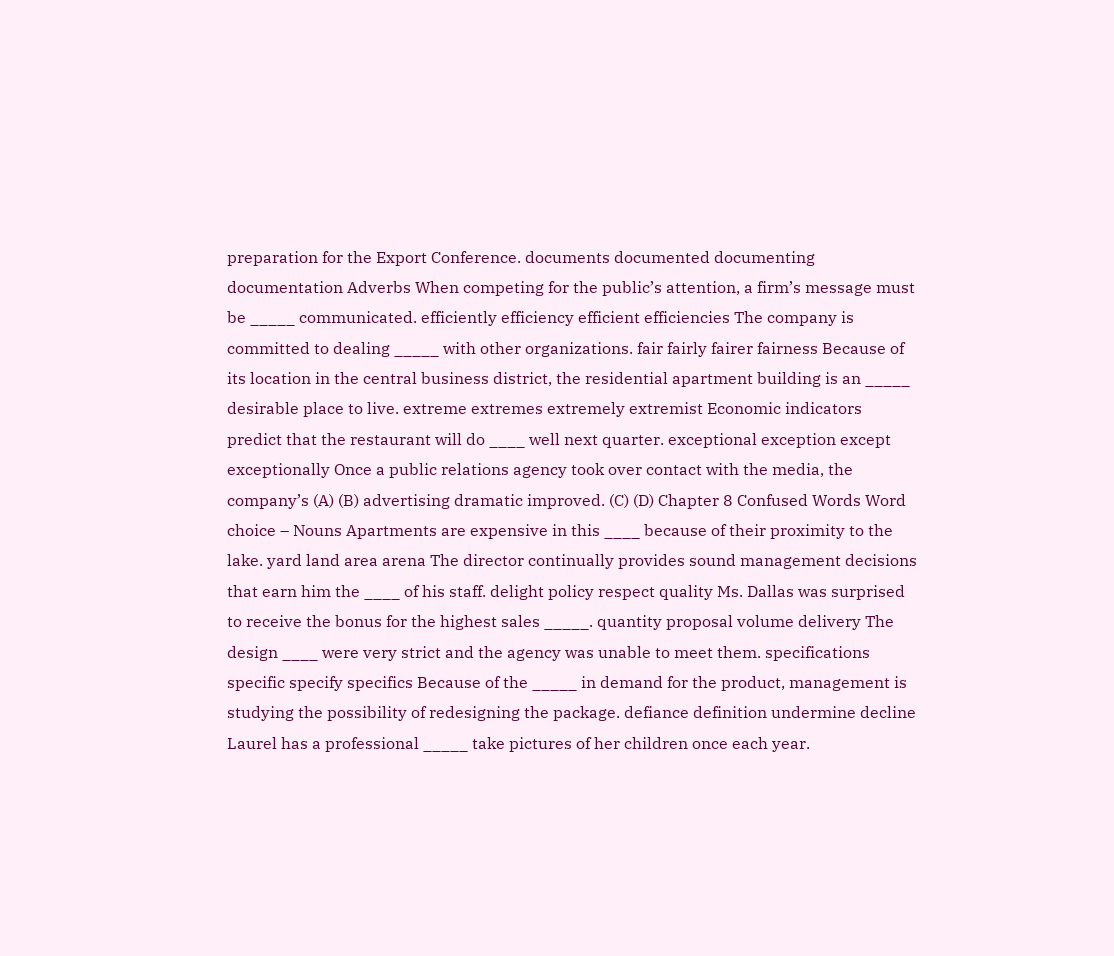preparation for the Export Conference. documents documented documenting documentation Adverbs When competing for the public’s attention, a firm’s message must be _____ communicated. efficiently efficiency efficient efficiencies The company is committed to dealing _____ with other organizations. fair fairly fairer fairness Because of its location in the central business district, the residential apartment building is an _____ desirable place to live. extreme extremes extremely extremist Economic indicators predict that the restaurant will do ____ well next quarter. exceptional exception except exceptionally Once a public relations agency took over contact with the media, the company’s (A) (B) advertising dramatic improved. (C) (D) Chapter 8 Confused Words Word choice – Nouns Apartments are expensive in this ____ because of their proximity to the lake. yard land area arena The director continually provides sound management decisions that earn him the ____ of his staff. delight policy respect quality Ms. Dallas was surprised to receive the bonus for the highest sales _____. quantity proposal volume delivery The design ____ were very strict and the agency was unable to meet them. specifications specific specify specifics Because of the _____ in demand for the product, management is studying the possibility of redesigning the package. defiance definition undermine decline Laurel has a professional _____ take pictures of her children once each year.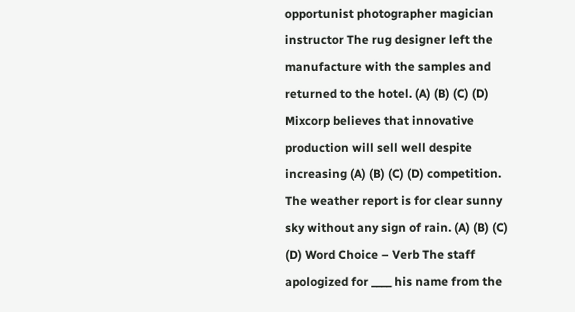opportunist photographer magician instructor The rug designer left the manufacture with the samples and returned to the hotel. (A) (B) (C) (D) Mixcorp believes that innovative production will sell well despite increasing (A) (B) (C) (D) competition. The weather report is for clear sunny sky without any sign of rain. (A) (B) (C) (D) Word Choice – Verb The staff apologized for ____ his name from the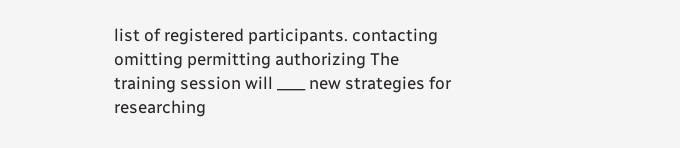list of registered participants. contacting omitting permitting authorizing The training session will ____ new strategies for researching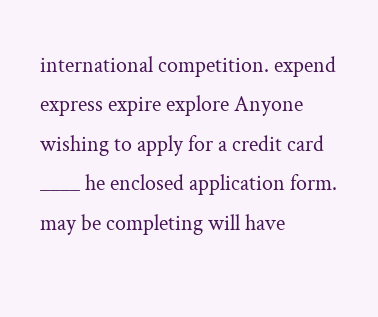international competition. expend express expire explore Anyone wishing to apply for a credit card ____ he enclosed application form. may be completing will have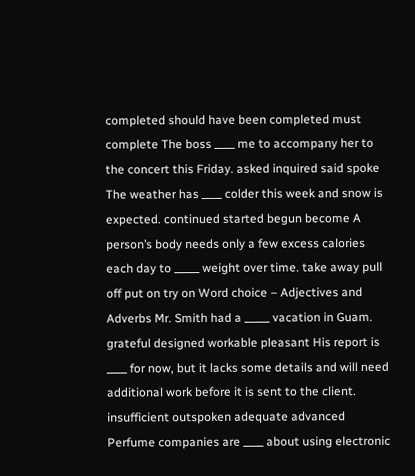completed should have been completed must complete The boss ____ me to accompany her to the concert this Friday. asked inquired said spoke The weather has ____ colder this week and snow is expected. continued started begun become A person’s body needs only a few excess calories each day to _____ weight over time. take away pull off put on try on Word choice – Adjectives and Adverbs Mr. Smith had a _____ vacation in Guam. grateful designed workable pleasant His report is ____ for now, but it lacks some details and will need additional work before it is sent to the client. insufficient outspoken adequate advanced Perfume companies are ____ about using electronic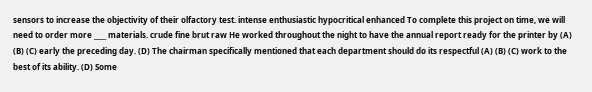sensors to increase the objectivity of their olfactory test. intense enthusiastic hypocritical enhanced To complete this project on time, we will need to order more ____ materials. crude fine brut raw He worked throughout the night to have the annual report ready for the printer by (A) (B) (C) early the preceding day. (D) The chairman specifically mentioned that each department should do its respectful (A) (B) (C) work to the best of its ability. (D) Some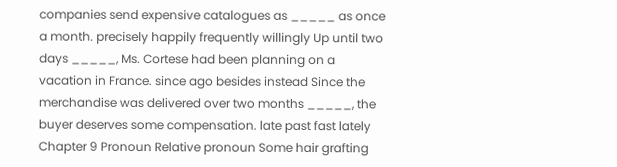companies send expensive catalogues as _____ as once a month. precisely happily frequently willingly Up until two days _____, Ms. Cortese had been planning on a vacation in France. since ago besides instead Since the merchandise was delivered over two months _____, the buyer deserves some compensation. late past fast lately Chapter 9 Pronoun Relative pronoun Some hair grafting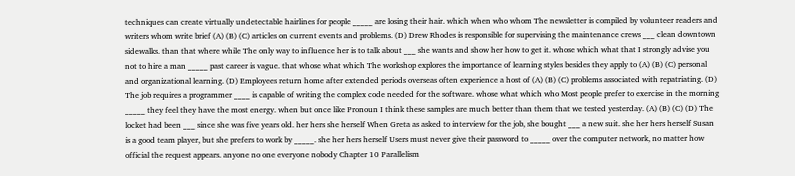techniques can create virtually undetectable hairlines for people _____ are losing their hair. which when who whom The newsletter is compiled by volunteer readers and writers whom write brief (A) (B) (C) articles on current events and problems. (D) Drew Rhodes is responsible for supervising the maintenance crews ___ clean downtown sidewalks. than that where while The only way to influence her is to talk about ___ she wants and show her how to get it. whose which what that I strongly advise you not to hire a man _____ past career is vague. that whose what which The workshop explores the importance of learning styles besides they apply to (A) (B) (C) personal and organizational learning. (D) Employees return home after extended periods overseas often experience a host of (A) (B) (C) problems associated with repatriating. (D) The job requires a programmer ____ is capable of writing the complex code needed for the software. whose what which who Most people prefer to exercise in the morning _____ they feel they have the most energy. when but once like Pronoun I think these samples are much better than them that we tested yesterday. (A) (B) (C) (D) The locket had been ___ since she was five years old. her hers she herself When Greta as asked to interview for the job, she bought ___ a new suit. she her hers herself Susan is a good team player, but she prefers to work by _____. she her hers herself Users must never give their password to _____ over the computer network, no matter how official the request appears. anyone no one everyone nobody Chapter 10 Parallelism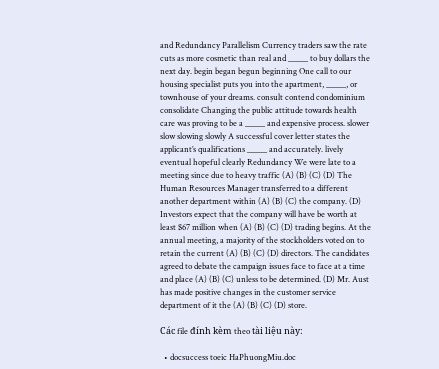and Redundancy Parallelism Currency traders saw the rate cuts as more cosmetic than real and _____ to buy dollars the next day. begin began begun beginning One call to our housing specialist puts you into the apartment, _____, or townhouse of your dreams. consult contend condominium consolidate Changing the public attitude towards health care was proving to be a _____ and expensive process. slower slow slowing slowly A successful cover letter states the applicant’s qualifications _____ and accurately. lively eventual hopeful clearly Redundancy We were late to a meeting since due to heavy traffic (A) (B) (C) (D) The Human Resources Manager transferred to a different another department within (A) (B) (C) the company. (D) Investors expect that the company will have be worth at least $67 million when (A) (B) (C) (D) trading begins. At the annual meeting, a majority of the stockholders voted on to retain the current (A) (B) (C) (D) directors. The candidates agreed to debate the campaign issues face to face at a time and place (A) (B) (C) unless to be determined. (D) Mr. Aust has made positive changes in the customer service department of it the (A) (B) (C) (D) store.

Các file đính kèm theo tài liệu này:

  • docsuccess toeic HaPhuongMiu.doc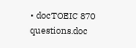• docTOEIC 870 questions.doc